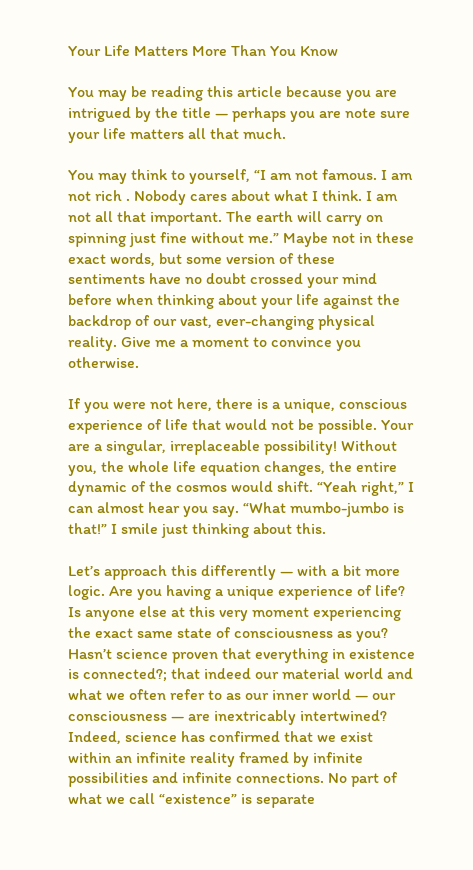Your Life Matters More Than You Know

You may be reading this article because you are intrigued by the title — perhaps you are note sure your life matters all that much.

You may think to yourself, “I am not famous. I am not rich . Nobody cares about what I think. I am not all that important. The earth will carry on spinning just fine without me.” Maybe not in these exact words, but some version of these sentiments have no doubt crossed your mind before when thinking about your life against the backdrop of our vast, ever-changing physical reality. Give me a moment to convince you otherwise.

If you were not here, there is a unique, conscious experience of life that would not be possible. Your are a singular, irreplaceable possibility! Without you, the whole life equation changes, the entire dynamic of the cosmos would shift. “Yeah right,” I can almost hear you say. “What mumbo-jumbo is that!” I smile just thinking about this.

Let’s approach this differently — with a bit more logic. Are you having a unique experience of life? Is anyone else at this very moment experiencing the exact same state of consciousness as you? Hasn’t science proven that everything in existence is connected?; that indeed our material world and what we often refer to as our inner world — our consciousness — are inextricably intertwined? Indeed, science has confirmed that we exist within an infinite reality framed by infinite possibilities and infinite connections. No part of what we call “existence” is separate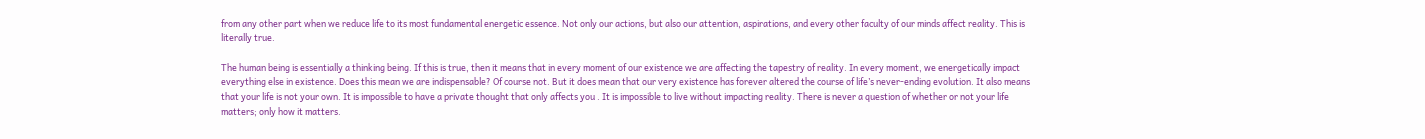from any other part when we reduce life to its most fundamental energetic essence. Not only our actions, but also our attention, aspirations, and every other faculty of our minds affect reality. This is literally true.

The human being is essentially a thinking being. If this is true, then it means that in every moment of our existence we are affecting the tapestry of reality. In every moment, we energetically impact everything else in existence. Does this mean we are indispensable? Of course not. But it does mean that our very existence has forever altered the course of life’s never-ending evolution. It also means that your life is not your own. It is impossible to have a private thought that only affects you . It is impossible to live without impacting reality. There is never a question of whether or not your life matters; only how it matters.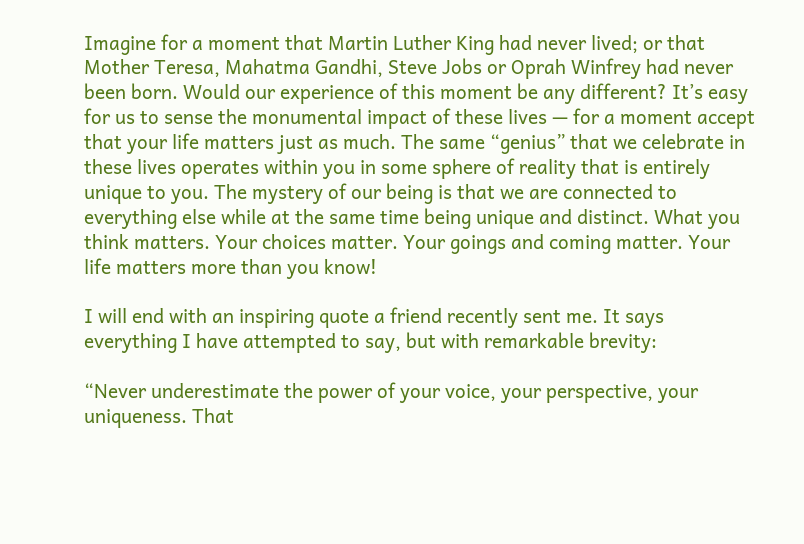Imagine for a moment that Martin Luther King had never lived; or that Mother Teresa, Mahatma Gandhi, Steve Jobs or Oprah Winfrey had never been born. Would our experience of this moment be any different? It’s easy for us to sense the monumental impact of these lives — for a moment accept that your life matters just as much. The same “genius” that we celebrate in these lives operates within you in some sphere of reality that is entirely unique to you. The mystery of our being is that we are connected to everything else while at the same time being unique and distinct. What you think matters. Your choices matter. Your goings and coming matter. Your life matters more than you know!

I will end with an inspiring quote a friend recently sent me. It says everything I have attempted to say, but with remarkable brevity:

“Never underestimate the power of your voice, your perspective, your uniqueness. That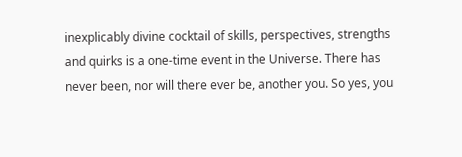inexplicably divine cocktail of skills, perspectives, strengths and quirks is a one-time event in the Universe. There has never been, nor will there ever be, another you. So yes, you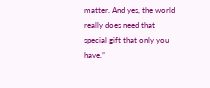matter. And yes, the world really does need that special gift that only you have.”